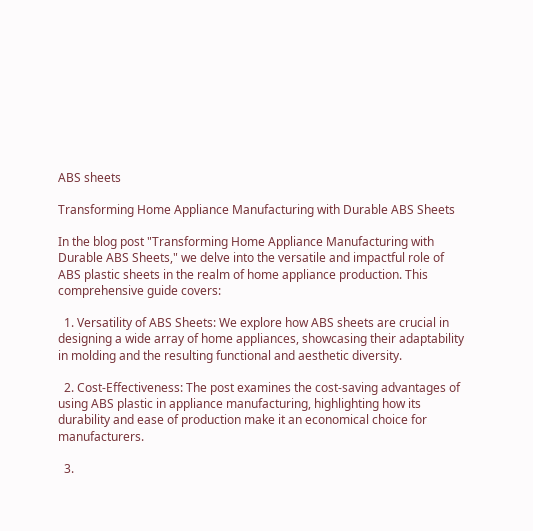ABS sheets

Transforming Home Appliance Manufacturing with Durable ABS Sheets

In the blog post "Transforming Home Appliance Manufacturing with Durable ABS Sheets," we delve into the versatile and impactful role of ABS plastic sheets in the realm of home appliance production. This comprehensive guide covers:

  1. Versatility of ABS Sheets: We explore how ABS sheets are crucial in designing a wide array of home appliances, showcasing their adaptability in molding and the resulting functional and aesthetic diversity.

  2. Cost-Effectiveness: The post examines the cost-saving advantages of using ABS plastic in appliance manufacturing, highlighting how its durability and ease of production make it an economical choice for manufacturers.

  3.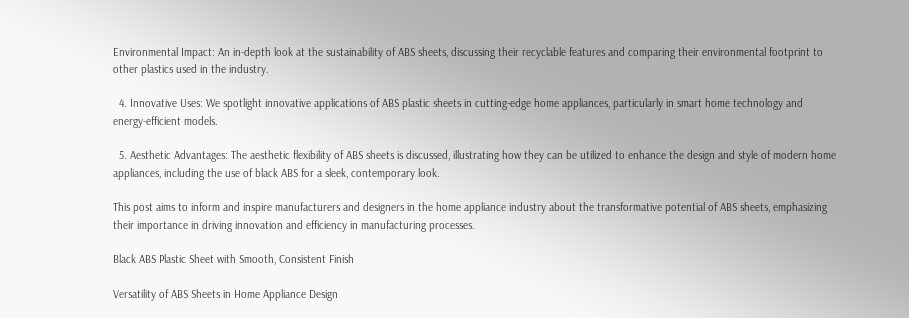Environmental Impact: An in-depth look at the sustainability of ABS sheets, discussing their recyclable features and comparing their environmental footprint to other plastics used in the industry.

  4. Innovative Uses: We spotlight innovative applications of ABS plastic sheets in cutting-edge home appliances, particularly in smart home technology and energy-efficient models.

  5. Aesthetic Advantages: The aesthetic flexibility of ABS sheets is discussed, illustrating how they can be utilized to enhance the design and style of modern home appliances, including the use of black ABS for a sleek, contemporary look.

This post aims to inform and inspire manufacturers and designers in the home appliance industry about the transformative potential of ABS sheets, emphasizing their importance in driving innovation and efficiency in manufacturing processes.

Black ABS Plastic Sheet with Smooth, Consistent Finish

Versatility of ABS Sheets in Home Appliance Design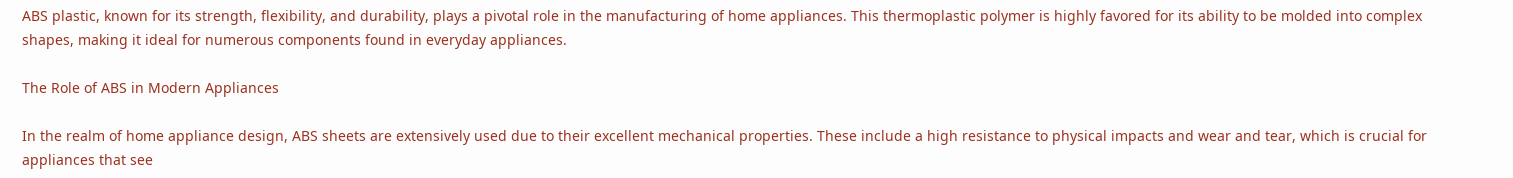ABS plastic, known for its strength, flexibility, and durability, plays a pivotal role in the manufacturing of home appliances. This thermoplastic polymer is highly favored for its ability to be molded into complex shapes, making it ideal for numerous components found in everyday appliances.

The Role of ABS in Modern Appliances

In the realm of home appliance design, ABS sheets are extensively used due to their excellent mechanical properties. These include a high resistance to physical impacts and wear and tear, which is crucial for appliances that see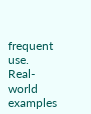frequent use. Real-world examples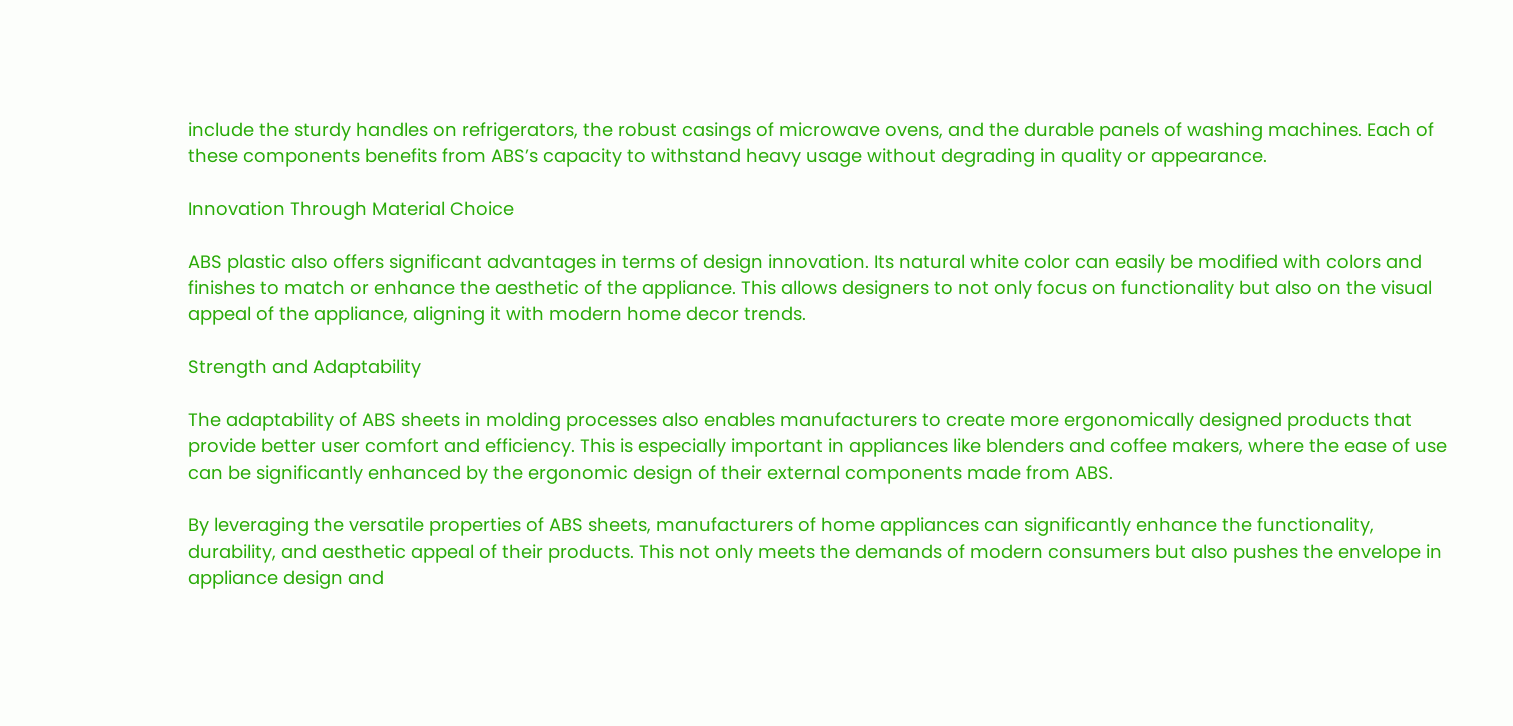include the sturdy handles on refrigerators, the robust casings of microwave ovens, and the durable panels of washing machines. Each of these components benefits from ABS’s capacity to withstand heavy usage without degrading in quality or appearance.

Innovation Through Material Choice

ABS plastic also offers significant advantages in terms of design innovation. Its natural white color can easily be modified with colors and finishes to match or enhance the aesthetic of the appliance. This allows designers to not only focus on functionality but also on the visual appeal of the appliance, aligning it with modern home decor trends.

Strength and Adaptability

The adaptability of ABS sheets in molding processes also enables manufacturers to create more ergonomically designed products that provide better user comfort and efficiency. This is especially important in appliances like blenders and coffee makers, where the ease of use can be significantly enhanced by the ergonomic design of their external components made from ABS.

By leveraging the versatile properties of ABS sheets, manufacturers of home appliances can significantly enhance the functionality, durability, and aesthetic appeal of their products. This not only meets the demands of modern consumers but also pushes the envelope in appliance design and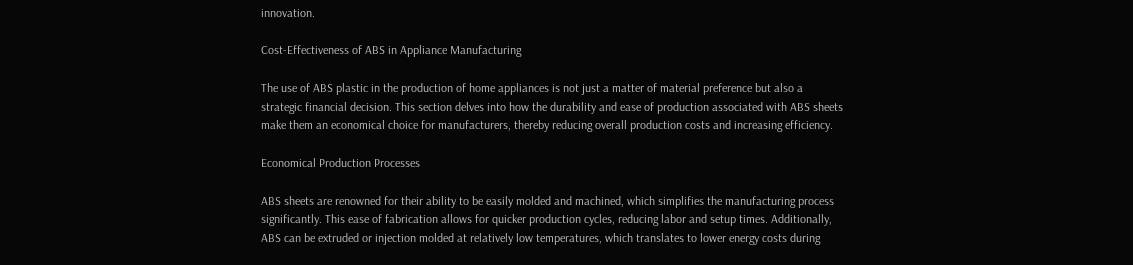innovation.

Cost-Effectiveness of ABS in Appliance Manufacturing

The use of ABS plastic in the production of home appliances is not just a matter of material preference but also a strategic financial decision. This section delves into how the durability and ease of production associated with ABS sheets make them an economical choice for manufacturers, thereby reducing overall production costs and increasing efficiency.

Economical Production Processes

ABS sheets are renowned for their ability to be easily molded and machined, which simplifies the manufacturing process significantly. This ease of fabrication allows for quicker production cycles, reducing labor and setup times. Additionally, ABS can be extruded or injection molded at relatively low temperatures, which translates to lower energy costs during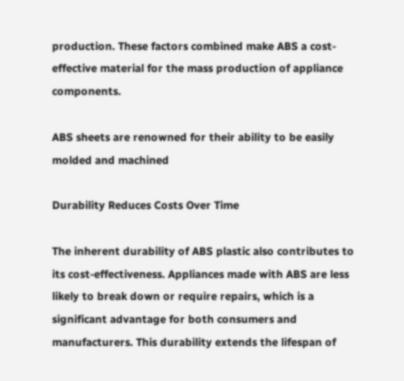production. These factors combined make ABS a cost-effective material for the mass production of appliance components.

ABS sheets are renowned for their ability to be easily molded and machined

Durability Reduces Costs Over Time

The inherent durability of ABS plastic also contributes to its cost-effectiveness. Appliances made with ABS are less likely to break down or require repairs, which is a significant advantage for both consumers and manufacturers. This durability extends the lifespan of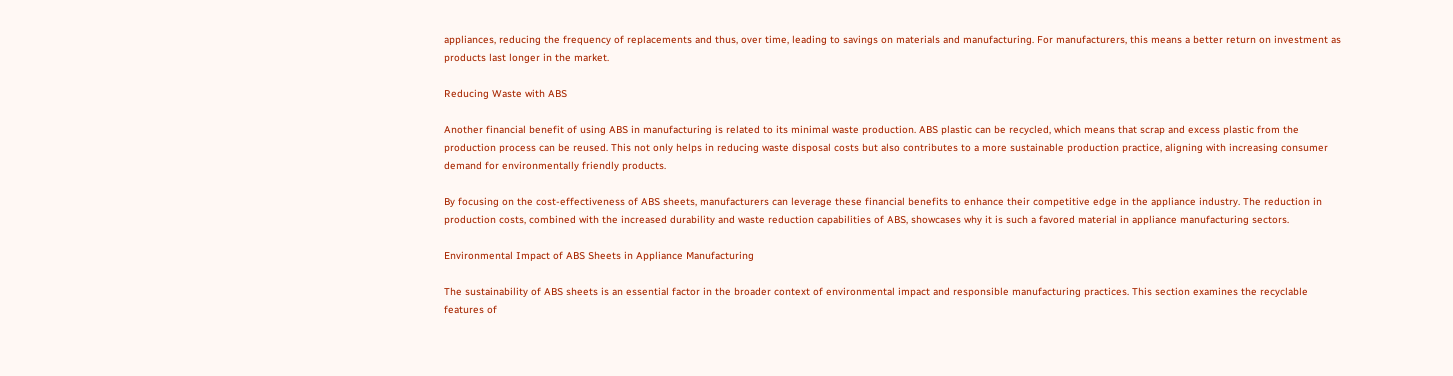appliances, reducing the frequency of replacements and thus, over time, leading to savings on materials and manufacturing. For manufacturers, this means a better return on investment as products last longer in the market.

Reducing Waste with ABS

Another financial benefit of using ABS in manufacturing is related to its minimal waste production. ABS plastic can be recycled, which means that scrap and excess plastic from the production process can be reused. This not only helps in reducing waste disposal costs but also contributes to a more sustainable production practice, aligning with increasing consumer demand for environmentally friendly products.

By focusing on the cost-effectiveness of ABS sheets, manufacturers can leverage these financial benefits to enhance their competitive edge in the appliance industry. The reduction in production costs, combined with the increased durability and waste reduction capabilities of ABS, showcases why it is such a favored material in appliance manufacturing sectors.

Environmental Impact of ABS Sheets in Appliance Manufacturing

The sustainability of ABS sheets is an essential factor in the broader context of environmental impact and responsible manufacturing practices. This section examines the recyclable features of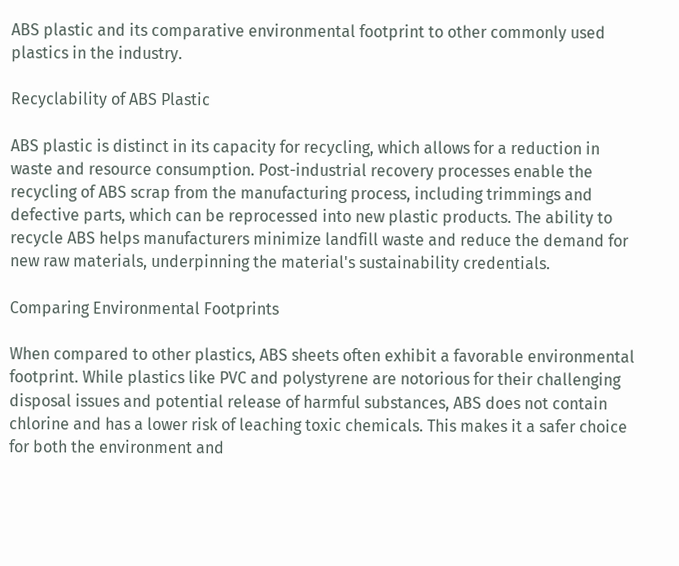ABS plastic and its comparative environmental footprint to other commonly used plastics in the industry.

Recyclability of ABS Plastic

ABS plastic is distinct in its capacity for recycling, which allows for a reduction in waste and resource consumption. Post-industrial recovery processes enable the recycling of ABS scrap from the manufacturing process, including trimmings and defective parts, which can be reprocessed into new plastic products. The ability to recycle ABS helps manufacturers minimize landfill waste and reduce the demand for new raw materials, underpinning the material's sustainability credentials.

Comparing Environmental Footprints

When compared to other plastics, ABS sheets often exhibit a favorable environmental footprint. While plastics like PVC and polystyrene are notorious for their challenging disposal issues and potential release of harmful substances, ABS does not contain chlorine and has a lower risk of leaching toxic chemicals. This makes it a safer choice for both the environment and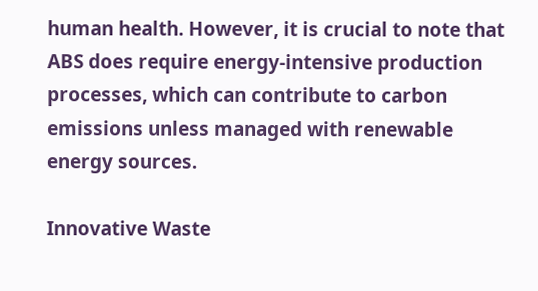human health. However, it is crucial to note that ABS does require energy-intensive production processes, which can contribute to carbon emissions unless managed with renewable energy sources.

Innovative Waste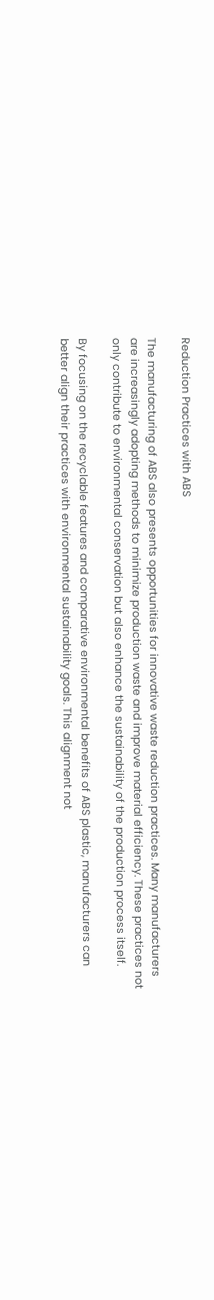Reduction Practices with ABS

The manufacturing of ABS also presents opportunities for innovative waste reduction practices. Many manufacturers are increasingly adopting methods to minimize production waste and improve material efficiency. These practices not only contribute to environmental conservation but also enhance the sustainability of the production process itself.

By focusing on the recyclable features and comparative environmental benefits of ABS plastic, manufacturers can better align their practices with environmental sustainability goals. This alignment not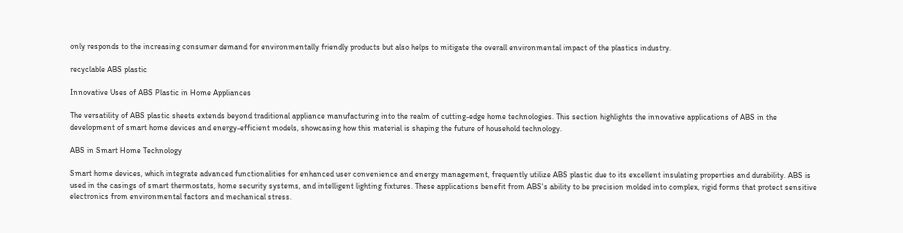only responds to the increasing consumer demand for environmentally friendly products but also helps to mitigate the overall environmental impact of the plastics industry.

recyclable ABS plastic

Innovative Uses of ABS Plastic in Home Appliances

The versatility of ABS plastic sheets extends beyond traditional appliance manufacturing into the realm of cutting-edge home technologies. This section highlights the innovative applications of ABS in the development of smart home devices and energy-efficient models, showcasing how this material is shaping the future of household technology.

ABS in Smart Home Technology

Smart home devices, which integrate advanced functionalities for enhanced user convenience and energy management, frequently utilize ABS plastic due to its excellent insulating properties and durability. ABS is used in the casings of smart thermostats, home security systems, and intelligent lighting fixtures. These applications benefit from ABS's ability to be precision molded into complex, rigid forms that protect sensitive electronics from environmental factors and mechanical stress.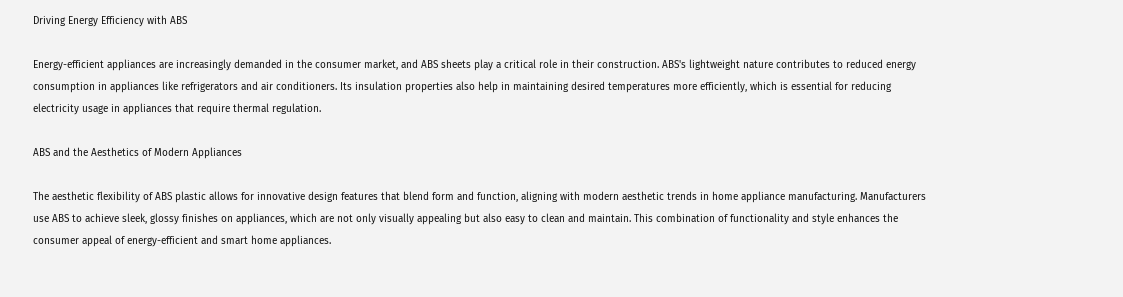Driving Energy Efficiency with ABS

Energy-efficient appliances are increasingly demanded in the consumer market, and ABS sheets play a critical role in their construction. ABS's lightweight nature contributes to reduced energy consumption in appliances like refrigerators and air conditioners. Its insulation properties also help in maintaining desired temperatures more efficiently, which is essential for reducing electricity usage in appliances that require thermal regulation.

ABS and the Aesthetics of Modern Appliances

The aesthetic flexibility of ABS plastic allows for innovative design features that blend form and function, aligning with modern aesthetic trends in home appliance manufacturing. Manufacturers use ABS to achieve sleek, glossy finishes on appliances, which are not only visually appealing but also easy to clean and maintain. This combination of functionality and style enhances the consumer appeal of energy-efficient and smart home appliances.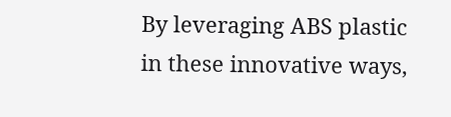By leveraging ABS plastic in these innovative ways,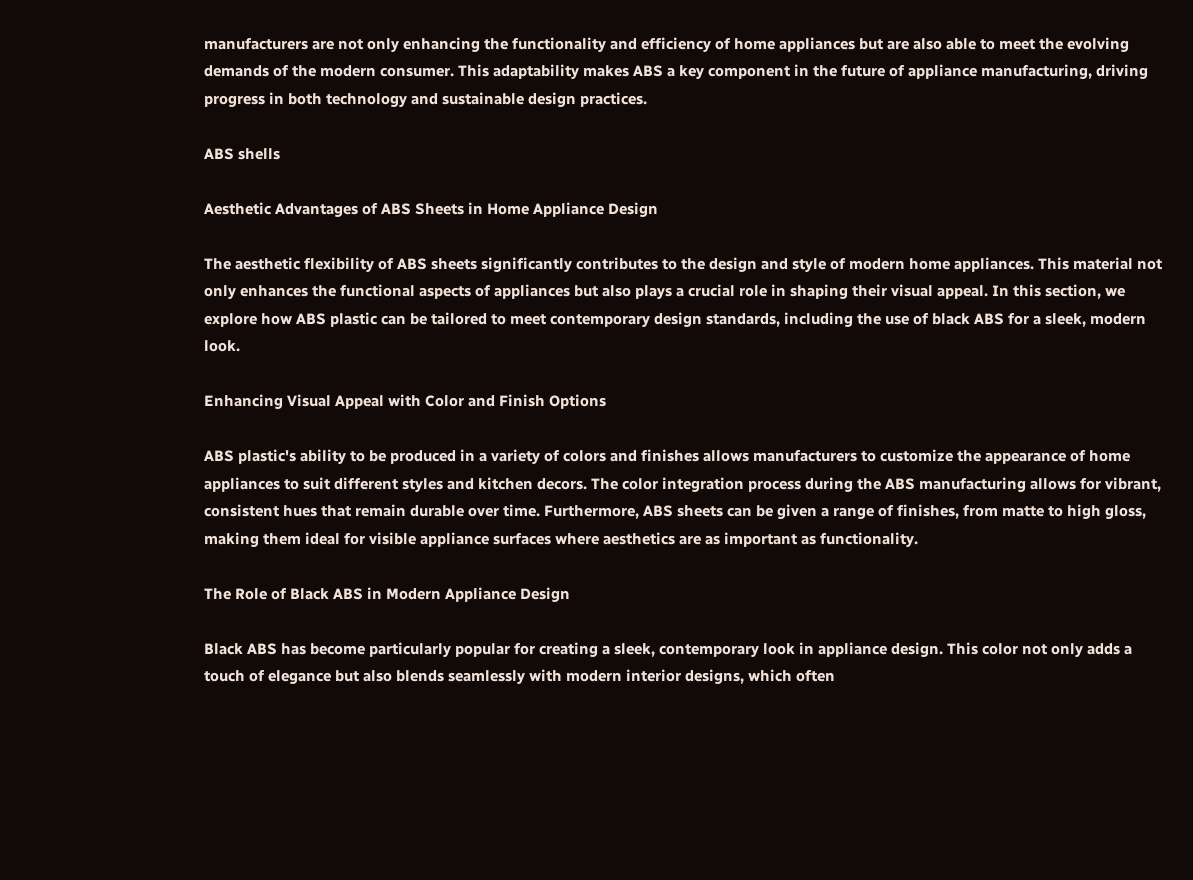manufacturers are not only enhancing the functionality and efficiency of home appliances but are also able to meet the evolving demands of the modern consumer. This adaptability makes ABS a key component in the future of appliance manufacturing, driving progress in both technology and sustainable design practices.

ABS shells

Aesthetic Advantages of ABS Sheets in Home Appliance Design

The aesthetic flexibility of ABS sheets significantly contributes to the design and style of modern home appliances. This material not only enhances the functional aspects of appliances but also plays a crucial role in shaping their visual appeal. In this section, we explore how ABS plastic can be tailored to meet contemporary design standards, including the use of black ABS for a sleek, modern look.

Enhancing Visual Appeal with Color and Finish Options

ABS plastic's ability to be produced in a variety of colors and finishes allows manufacturers to customize the appearance of home appliances to suit different styles and kitchen decors. The color integration process during the ABS manufacturing allows for vibrant, consistent hues that remain durable over time. Furthermore, ABS sheets can be given a range of finishes, from matte to high gloss, making them ideal for visible appliance surfaces where aesthetics are as important as functionality.

The Role of Black ABS in Modern Appliance Design

Black ABS has become particularly popular for creating a sleek, contemporary look in appliance design. This color not only adds a touch of elegance but also blends seamlessly with modern interior designs, which often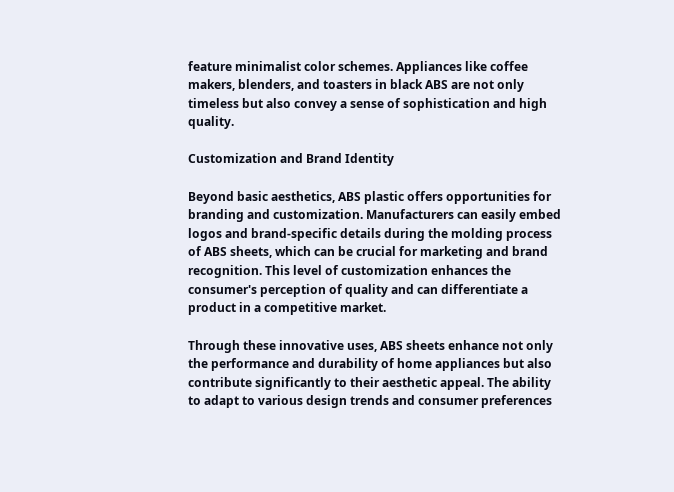feature minimalist color schemes. Appliances like coffee makers, blenders, and toasters in black ABS are not only timeless but also convey a sense of sophistication and high quality.

Customization and Brand Identity

Beyond basic aesthetics, ABS plastic offers opportunities for branding and customization. Manufacturers can easily embed logos and brand-specific details during the molding process of ABS sheets, which can be crucial for marketing and brand recognition. This level of customization enhances the consumer's perception of quality and can differentiate a product in a competitive market.

Through these innovative uses, ABS sheets enhance not only the performance and durability of home appliances but also contribute significantly to their aesthetic appeal. The ability to adapt to various design trends and consumer preferences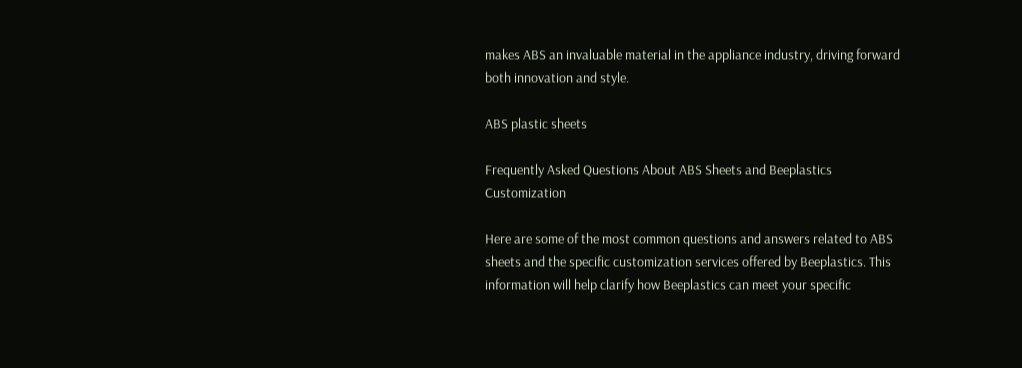makes ABS an invaluable material in the appliance industry, driving forward both innovation and style.

ABS plastic sheets

Frequently Asked Questions About ABS Sheets and Beeplastics Customization

Here are some of the most common questions and answers related to ABS sheets and the specific customization services offered by Beeplastics. This information will help clarify how Beeplastics can meet your specific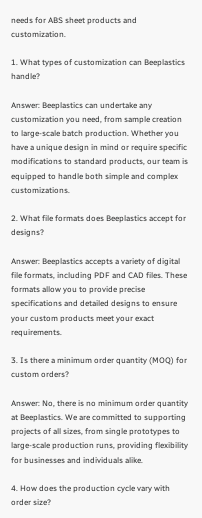needs for ABS sheet products and customization.

1. What types of customization can Beeplastics handle?

Answer: Beeplastics can undertake any customization you need, from sample creation to large-scale batch production. Whether you have a unique design in mind or require specific modifications to standard products, our team is equipped to handle both simple and complex customizations.

2. What file formats does Beeplastics accept for designs?

Answer: Beeplastics accepts a variety of digital file formats, including PDF and CAD files. These formats allow you to provide precise specifications and detailed designs to ensure your custom products meet your exact requirements.

3. Is there a minimum order quantity (MOQ) for custom orders?

Answer: No, there is no minimum order quantity at Beeplastics. We are committed to supporting projects of all sizes, from single prototypes to large-scale production runs, providing flexibility for businesses and individuals alike.

4. How does the production cycle vary with order size?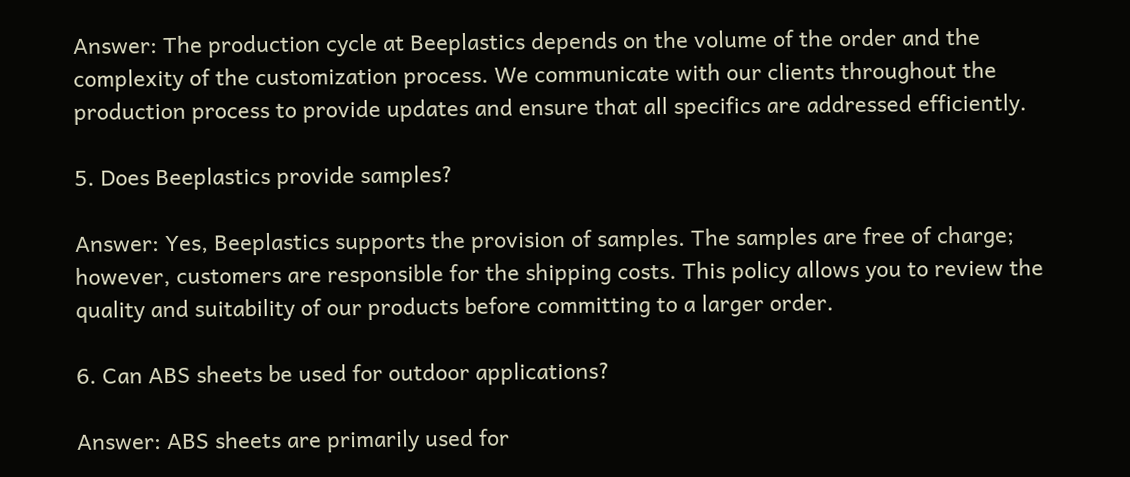Answer: The production cycle at Beeplastics depends on the volume of the order and the complexity of the customization process. We communicate with our clients throughout the production process to provide updates and ensure that all specifics are addressed efficiently.

5. Does Beeplastics provide samples?

Answer: Yes, Beeplastics supports the provision of samples. The samples are free of charge; however, customers are responsible for the shipping costs. This policy allows you to review the quality and suitability of our products before committing to a larger order.

6. Can ABS sheets be used for outdoor applications?

Answer: ABS sheets are primarily used for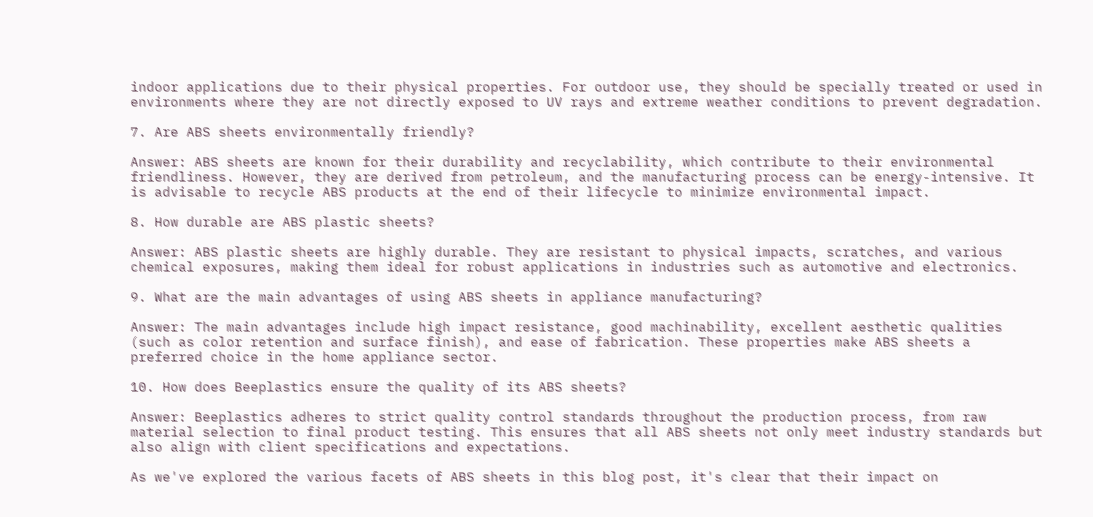indoor applications due to their physical properties. For outdoor use, they should be specially treated or used in environments where they are not directly exposed to UV rays and extreme weather conditions to prevent degradation.

7. Are ABS sheets environmentally friendly?

Answer: ABS sheets are known for their durability and recyclability, which contribute to their environmental friendliness. However, they are derived from petroleum, and the manufacturing process can be energy-intensive. It is advisable to recycle ABS products at the end of their lifecycle to minimize environmental impact.

8. How durable are ABS plastic sheets?

Answer: ABS plastic sheets are highly durable. They are resistant to physical impacts, scratches, and various chemical exposures, making them ideal for robust applications in industries such as automotive and electronics.

9. What are the main advantages of using ABS sheets in appliance manufacturing?

Answer: The main advantages include high impact resistance, good machinability, excellent aesthetic qualities (such as color retention and surface finish), and ease of fabrication. These properties make ABS sheets a preferred choice in the home appliance sector.

10. How does Beeplastics ensure the quality of its ABS sheets?

Answer: Beeplastics adheres to strict quality control standards throughout the production process, from raw material selection to final product testing. This ensures that all ABS sheets not only meet industry standards but also align with client specifications and expectations.

As we've explored the various facets of ABS sheets in this blog post, it's clear that their impact on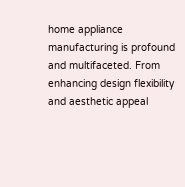home appliance manufacturing is profound and multifaceted. From enhancing design flexibility and aesthetic appeal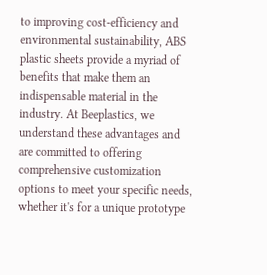to improving cost-efficiency and environmental sustainability, ABS plastic sheets provide a myriad of benefits that make them an indispensable material in the industry. At Beeplastics, we understand these advantages and are committed to offering comprehensive customization options to meet your specific needs, whether it's for a unique prototype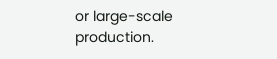or large-scale production.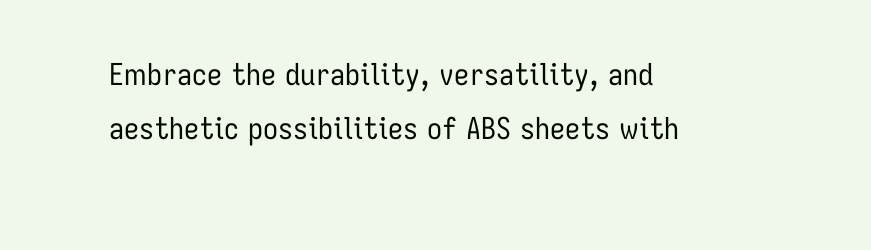Embrace the durability, versatility, and aesthetic possibilities of ABS sheets with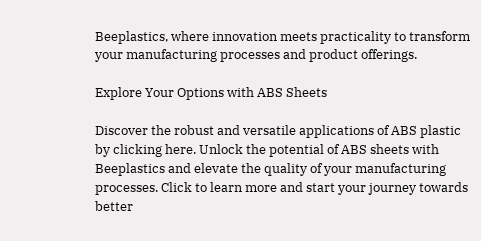Beeplastics, where innovation meets practicality to transform your manufacturing processes and product offerings.

Explore Your Options with ABS Sheets

Discover the robust and versatile applications of ABS plastic by clicking here. Unlock the potential of ABS sheets with Beeplastics and elevate the quality of your manufacturing processes. Click to learn more and start your journey towards better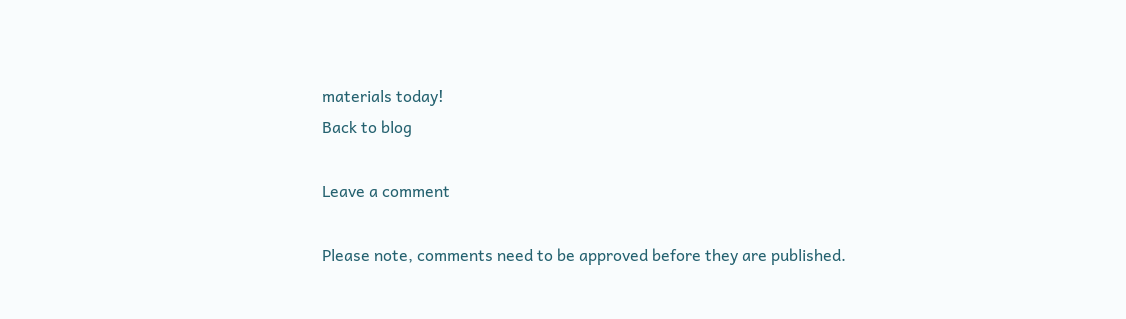materials today!
Back to blog

Leave a comment

Please note, comments need to be approved before they are published.